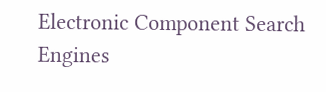Electronic Component Search Engines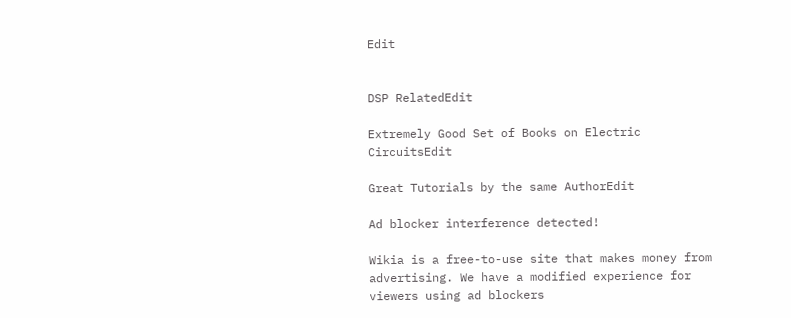Edit


DSP RelatedEdit

Extremely Good Set of Books on Electric CircuitsEdit

Great Tutorials by the same AuthorEdit

Ad blocker interference detected!

Wikia is a free-to-use site that makes money from advertising. We have a modified experience for viewers using ad blockers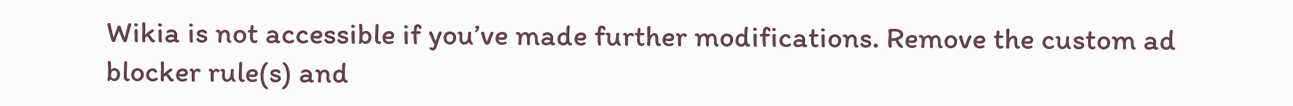Wikia is not accessible if you’ve made further modifications. Remove the custom ad blocker rule(s) and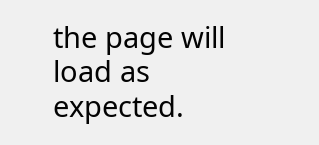the page will load as expected.